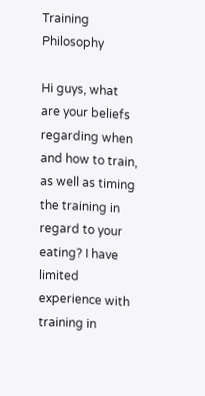Training Philosophy

Hi guys, what are your beliefs regarding when and how to train, as well as timing the training in regard to your eating? I have limited experience with training in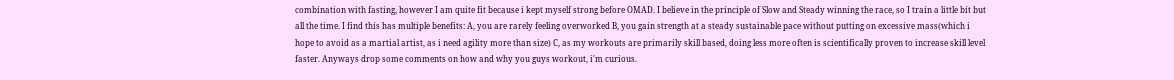combination with fasting, however I am quite fit because i kept myself strong before OMAD. I believe in the principle of Slow and Steady winning the race, so I train a little bit but all the time. I find this has multiple benefits: A, you are rarely feeling overworked B, you gain strength at a steady sustainable pace without putting on excessive mass(which i hope to avoid as a martial artist, as i need agility more than size) C, as my workouts are primarily skill based, doing less more often is scientifically proven to increase skill level faster. Anyways drop some comments on how and why you guys workout, i'm curious.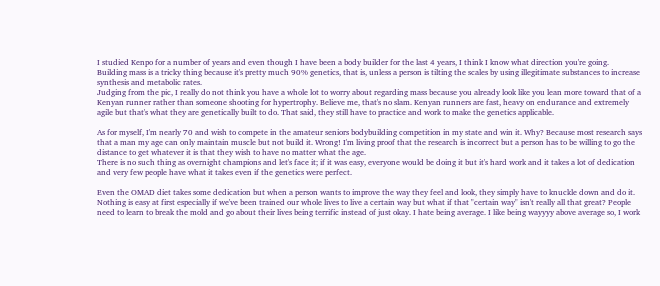I studied Kenpo for a number of years and even though I have been a body builder for the last 4 years, I think I know what direction you're going.
Building mass is a tricky thing because it's pretty much 90% genetics, that is, unless a person is tilting the scales by using illegitimate substances to increase synthesis and metabolic rates.
Judging from the pic, I really do not think you have a whole lot to worry about regarding mass because you already look like you lean more toward that of a Kenyan runner rather than someone shooting for hypertrophy. Believe me, that's no slam. Kenyan runners are fast, heavy on endurance and extremely agile but that's what they are genetically built to do. That said, they still have to practice and work to make the genetics applicable.

As for myself, I'm nearly 70 and wish to compete in the amateur seniors bodybuilding competition in my state and win it. Why? Because most research says that a man my age can only maintain muscle but not build it. Wrong! I'm living proof that the research is incorrect but a person has to be willing to go the distance to get whatever it is that they wish to have no matter what the age.
There is no such thing as overnight champions and let's face it; if it was easy, everyone would be doing it but it's hard work and it takes a lot of dedication and very few people have what it takes even if the genetics were perfect.

Even the OMAD diet takes some dedication but when a person wants to improve the way they feel and look, they simply have to knuckle down and do it. Nothing is easy at first especially if we've been trained our whole lives to live a certain way but what if that "certain way" isn't really all that great? People need to learn to break the mold and go about their lives being terrific instead of just okay. I hate being average. I like being wayyyy above average so, I work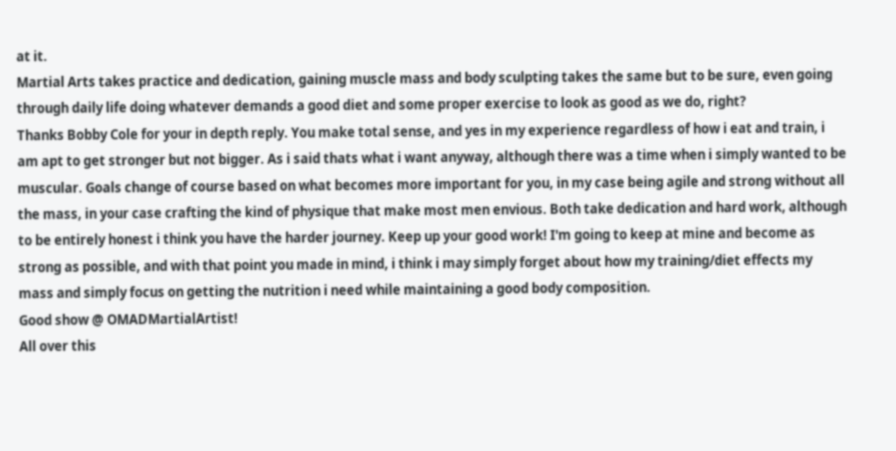at it.
Martial Arts takes practice and dedication, gaining muscle mass and body sculpting takes the same but to be sure, even going through daily life doing whatever demands a good diet and some proper exercise to look as good as we do, right?
Thanks Bobby Cole for your in depth reply. You make total sense, and yes in my experience regardless of how i eat and train, i am apt to get stronger but not bigger. As i said thats what i want anyway, although there was a time when i simply wanted to be muscular. Goals change of course based on what becomes more important for you, in my case being agile and strong without all the mass, in your case crafting the kind of physique that make most men envious. Both take dedication and hard work, although to be entirely honest i think you have the harder journey. Keep up your good work! I'm going to keep at mine and become as strong as possible, and with that point you made in mind, i think i may simply forget about how my training/diet effects my mass and simply focus on getting the nutrition i need while maintaining a good body composition.
Good show @ OMADMartialArtist!
All over this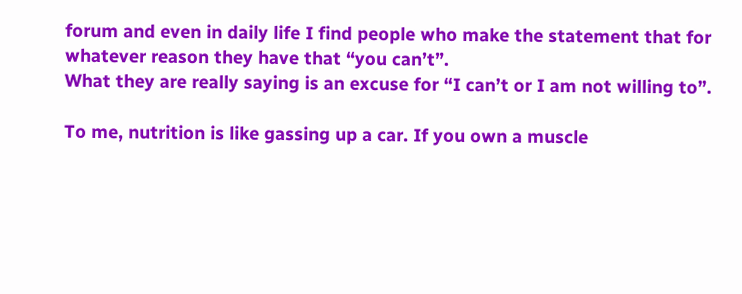forum and even in daily life I find people who make the statement that for whatever reason they have that “you can’t”.
What they are really saying is an excuse for “I can’t or I am not willing to”.

To me, nutrition is like gassing up a car. If you own a muscle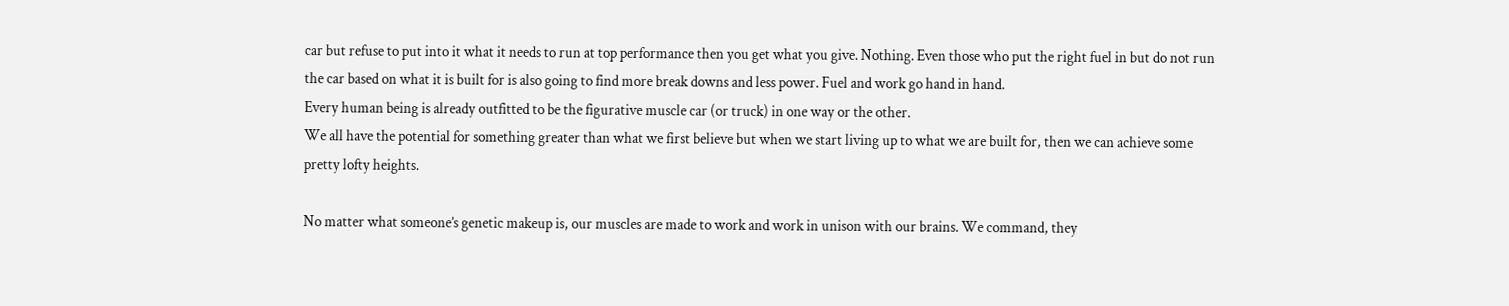car but refuse to put into it what it needs to run at top performance then you get what you give. Nothing. Even those who put the right fuel in but do not run the car based on what it is built for is also going to find more break downs and less power. Fuel and work go hand in hand.
Every human being is already outfitted to be the figurative muscle car (or truck) in one way or the other.
We all have the potential for something greater than what we first believe but when we start living up to what we are built for, then we can achieve some pretty lofty heights.

No matter what someone’s genetic makeup is, our muscles are made to work and work in unison with our brains. We command, they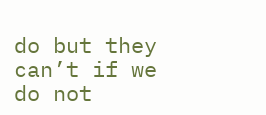do but they can’t if we do not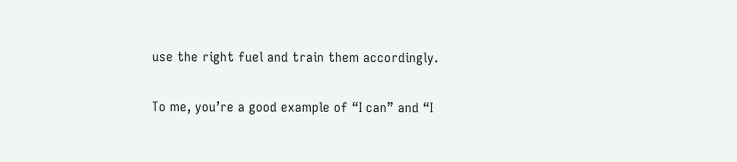use the right fuel and train them accordingly.

To me, you’re a good example of “I can” and “I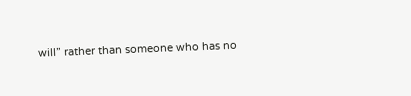will” rather than someone who has no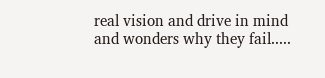real vision and drive in mind and wonders why they fail.....